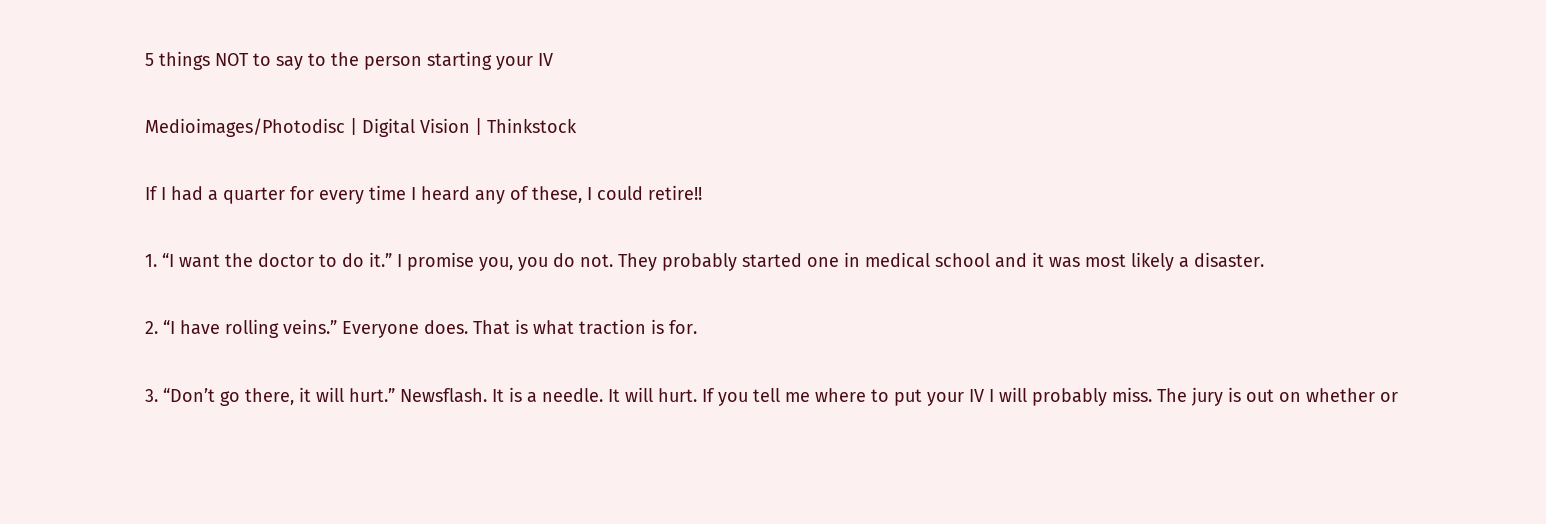5 things NOT to say to the person starting your IV

Medioimages/Photodisc | Digital Vision | Thinkstock

If I had a quarter for every time I heard any of these, I could retire!!

1. “I want the doctor to do it.” I promise you, you do not. They probably started one in medical school and it was most likely a disaster.

2. “I have rolling veins.” Everyone does. That is what traction is for.

3. “Don’t go there, it will hurt.” Newsflash. It is a needle. It will hurt. If you tell me where to put your IV I will probably miss. The jury is out on whether or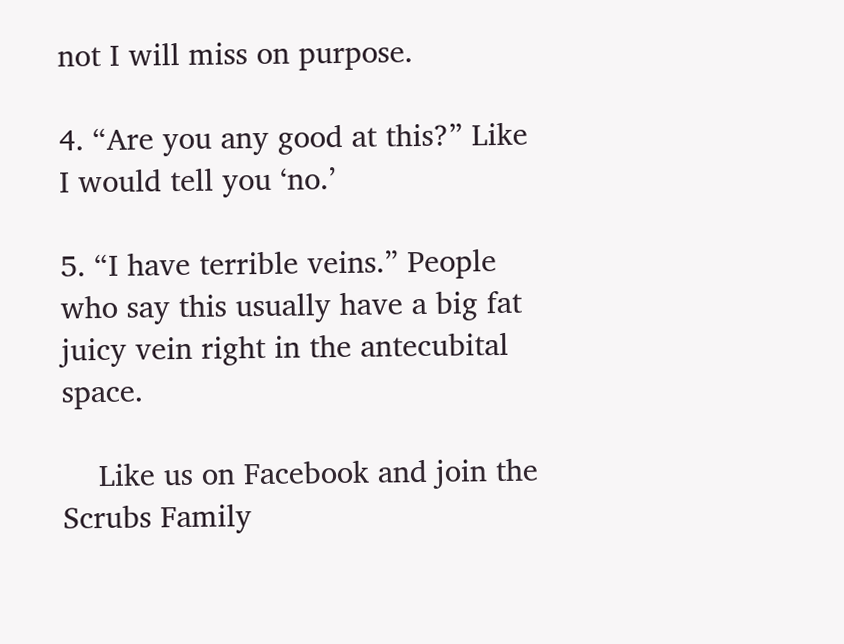not I will miss on purpose.

4. “Are you any good at this?” Like I would tell you ‘no.’

5. “I have terrible veins.” People who say this usually have a big fat juicy vein right in the antecubital space.

    Like us on Facebook and join the Scrubs Family